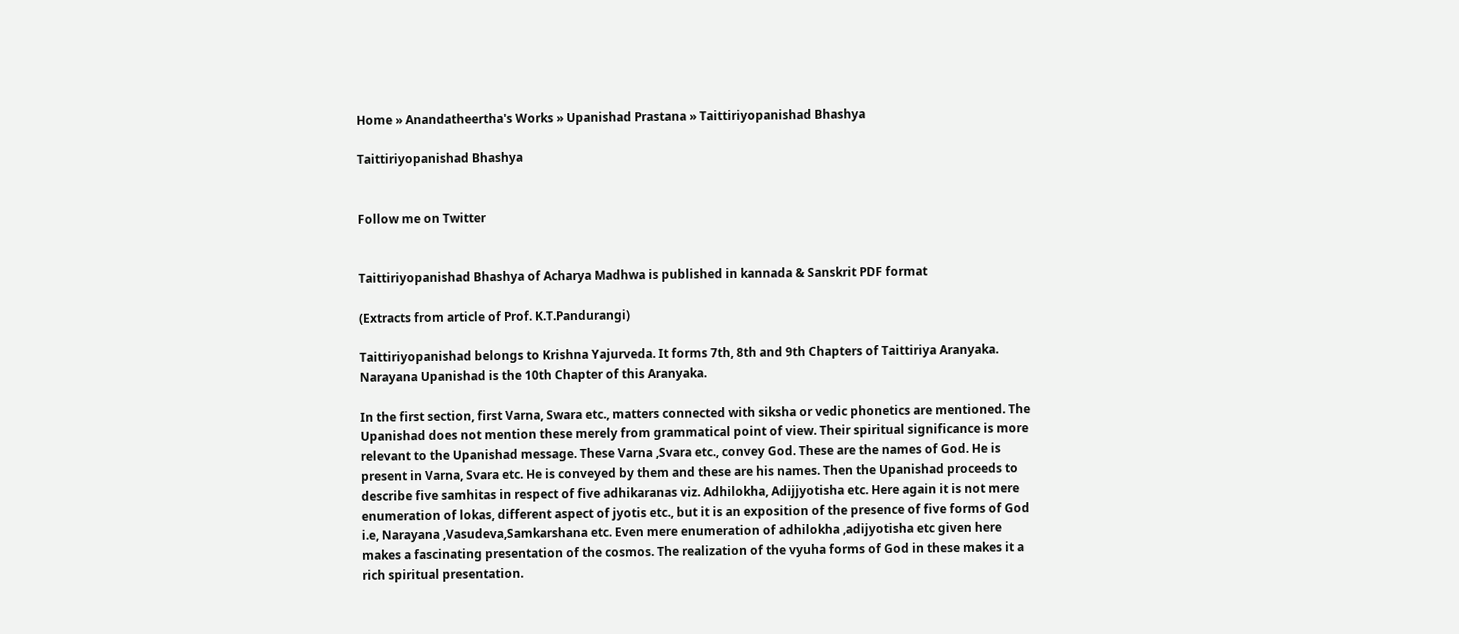Home » Anandatheertha's Works » Upanishad Prastana » Taittiriyopanishad Bhashya

Taittiriyopanishad Bhashya


Follow me on Twitter


Taittiriyopanishad Bhashya of Acharya Madhwa is published in kannada & Sanskrit PDF format

(Extracts from article of Prof. K.T.Pandurangi)

Taittiriyopanishad belongs to Krishna Yajurveda. It forms 7th, 8th and 9th Chapters of Taittiriya Aranyaka. Narayana Upanishad is the 10th Chapter of this Aranyaka.

In the first section, first Varna, Swara etc., matters connected with siksha or vedic phonetics are mentioned. The Upanishad does not mention these merely from grammatical point of view. Their spiritual significance is more relevant to the Upanishad message. These Varna ,Svara etc., convey God. These are the names of God. He is present in Varna, Svara etc. He is conveyed by them and these are his names. Then the Upanishad proceeds to describe five samhitas in respect of five adhikaranas viz. Adhilokha, Adijjyotisha etc. Here again it is not mere enumeration of lokas, different aspect of jyotis etc., but it is an exposition of the presence of five forms of God i.e, Narayana ,Vasudeva,Samkarshana etc. Even mere enumeration of adhilokha ,adijyotisha etc given here makes a fascinating presentation of the cosmos. The realization of the vyuha forms of God in these makes it a rich spiritual presentation.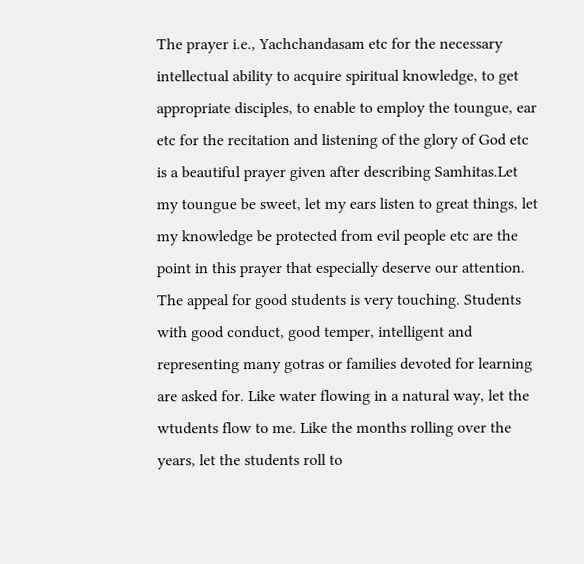The prayer i.e., Yachchandasam etc for the necessary intellectual ability to acquire spiritual knowledge, to get appropriate disciples, to enable to employ the toungue, ear etc for the recitation and listening of the glory of God etc is a beautiful prayer given after describing Samhitas.Let my toungue be sweet, let my ears listen to great things, let my knowledge be protected from evil people etc are the point in this prayer that especially deserve our attention. The appeal for good students is very touching. Students with good conduct, good temper, intelligent and representing many gotras or families devoted for learning are asked for. Like water flowing in a natural way, let the wtudents flow to me. Like the months rolling over the years, let the students roll to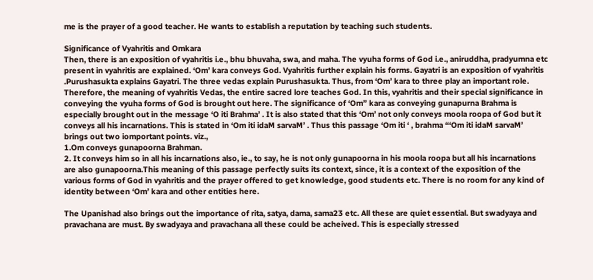me is the prayer of a good teacher. He wants to establish a reputation by teaching such students.

Significance of Vyahritis and Omkara
Then, there is an exposition of vyahritis i.e., bhu bhuvaha, swa, and maha. The vyuha forms of God i.e., aniruddha, pradyumna etc present in vyahritis are explained. ‘Om’ kara conveys God. Vyahritis further explain his forms. Gayatri is an exposition of vyahritis .Purushasukta explains Gayatri. The three vedas explain Purushasukta. Thus, from ‘Om’ kara to three play an important role. Therefore, the meaning of vyahritis Vedas, the entire sacred lore teaches God. In this, vyahritis and their special significance in conveying the vyuha forms of God is brought out here. The significance of ‘Om” kara as conveying gunapurna Brahma is especially brought out in the message ‘O iti Brahma’ . It is also stated that this ‘Om’ not only conveys moola roopa of God but it conveys all his incarnations. This is stated in ‘Om iti idaM sarvaM’ . Thus this passage ‘Om iti ‘ , brahma “‘Om iti idaM sarvaM’ brings out two iomportant points. viz.,
1.Om conveys gunapoorna Brahman.
2. It conveys him so in all his incarnations also, ie., to say, he is not only gunapoorna in his moola roopa but all his incarnations are also gunapoorna.This meaning of this passage perfectly suits its context, since, it is a context of the exposition of the various forms of God in vyahritis and the prayer offered to get knowledge, good students etc. There is no room for any kind of identity between ‘Om’ kara and other entities here.

The Upanishad also brings out the importance of rita, satya, dama, sama23 etc. All these are quiet essential. But swadyaya and pravachana are must. By swadyaya and pravachana all these could be acheived. This is especially stressed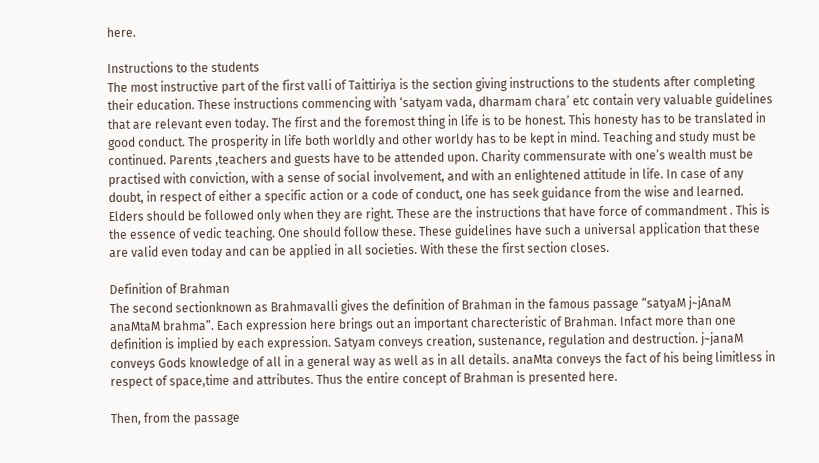here.

Instructions to the students
The most instructive part of the first valli of Taittiriya is the section giving instructions to the students after completing their education. These instructions commencing with ‘satyam vada, dharmam chara’ etc contain very valuable guidelines that are relevant even today. The first and the foremost thing in life is to be honest. This honesty has to be translated in good conduct. The prosperity in life both worldly and other worldy has to be kept in mind. Teaching and study must be continued. Parents ,teachers and guests have to be attended upon. Charity commensurate with one’s wealth must be practised with conviction, with a sense of social involvement, and with an enlightened attitude in life. In case of any doubt, in respect of either a specific action or a code of conduct, one has seek guidance from the wise and learned. Elders should be followed only when they are right. These are the instructions that have force of commandment . This is the essence of vedic teaching. One should follow these. These guidelines have such a universal application that these are valid even today and can be applied in all societies. With these the first section closes.

Definition of Brahman
The second sectionknown as Brahmavalli gives the definition of Brahman in the famous passage “satyaM j~jAnaM anaMtaM brahma”. Each expression here brings out an important charecteristic of Brahman. Infact more than one definition is implied by each expression. Satyam conveys creation, sustenance, regulation and destruction. j~janaM conveys Gods knowledge of all in a general way as well as in all details. anaMta conveys the fact of his being limitless in respect of space,time and attributes. Thus the entire concept of Brahman is presented here.

Then, from the passage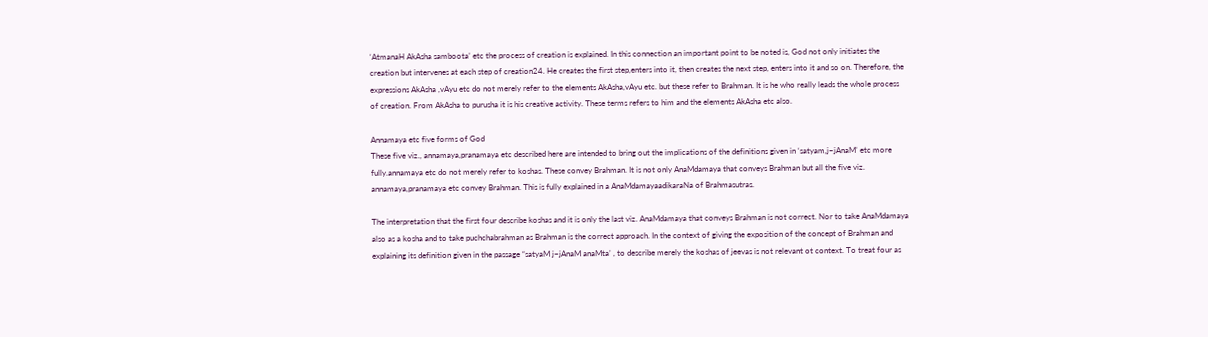‘AtmanaH AkAsha samboota’ etc the process of creation is explained. In this connection an important point to be noted is, God not only initiates the creation but intervenes at each step of creation24. He creates the first step,enters into it, then creates the next step, enters into it and so on. Therefore, the expressions AkAsha ,vAyu etc do not merely refer to the elements AkAsha,vAyu etc. but these refer to Brahman. It is he who really leads the whole process of creation. From AkAsha to purusha it is his creative activity. These terms refers to him and the elements AkAsha etc also.

Annamaya etc five forms of God
These five viz., annamaya,pranamaya etc described here are intended to bring out the implications of the definitions given in ‘satyam,j~jAnaM’ etc more fully.annamaya etc do not merely refer to koshas. These convey Brahman. It is not only AnaMdamaya that conveys Brahman but all the five viz. annamaya,pranamaya etc convey Brahman. This is fully explained in a AnaMdamayaadikaraNa of Brahmasutras.

The interpretation that the first four describe koshas and it is only the last viz. AnaMdamaya that conveys Brahman is not correct. Nor to take AnaMdamaya also as a kosha and to take puchchabrahman as Brahman is the correct approach. In the context of giving the exposition of the concept of Brahman and explaining its definition given in the passage “satyaM j~jAnaM anaMta’ , to describe merely the koshas of jeevas is not relevant ot context. To treat four as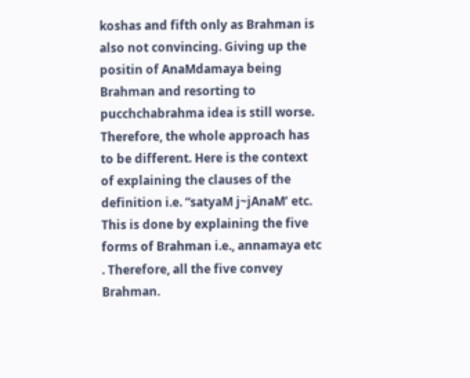koshas and fifth only as Brahman is also not convincing. Giving up the positin of AnaMdamaya being Brahman and resorting to pucchchabrahma idea is still worse. Therefore, the whole approach has to be different. Here is the context of explaining the clauses of the definition i.e. “satyaM j~jAnaM’ etc. This is done by explaining the five forms of Brahman i.e., annamaya etc . Therefore, all the five convey Brahman.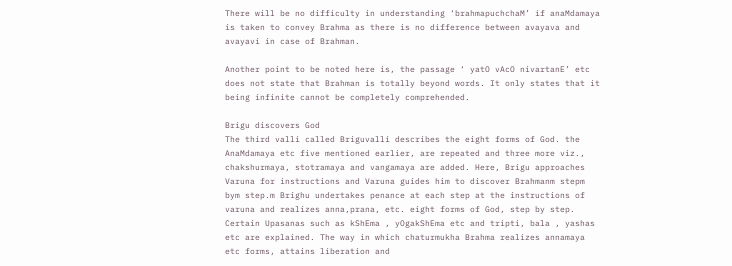There will be no difficulty in understanding ‘brahmapuchchaM’ if anaMdamaya is taken to convey Brahma as there is no difference between avayava and avayavi in case of Brahman.

Another point to be noted here is, the passage ‘ yatO vAcO nivartanE’ etc does not state that Brahman is totally beyond words. It only states that it being infinite cannot be completely comprehended.

Brigu discovers God
The third valli called Briguvalli describes the eight forms of God. the AnaMdamaya etc five mentioned earlier, are repeated and three more viz., chakshurmaya, stotramaya and vangamaya are added. Here, Brigu approaches Varuna for instructions and Varuna guides him to discover Brahmanm stepm bym step.m Brighu undertakes penance at each step at the instructions of varuna and realizes anna,prana, etc. eight forms of God, step by step. Certain Upasanas such as kShEma , yOgakShEma etc and tripti, bala , yashas etc are explained. The way in which chaturmukha Brahma realizes annamaya etc forms, attains liberation and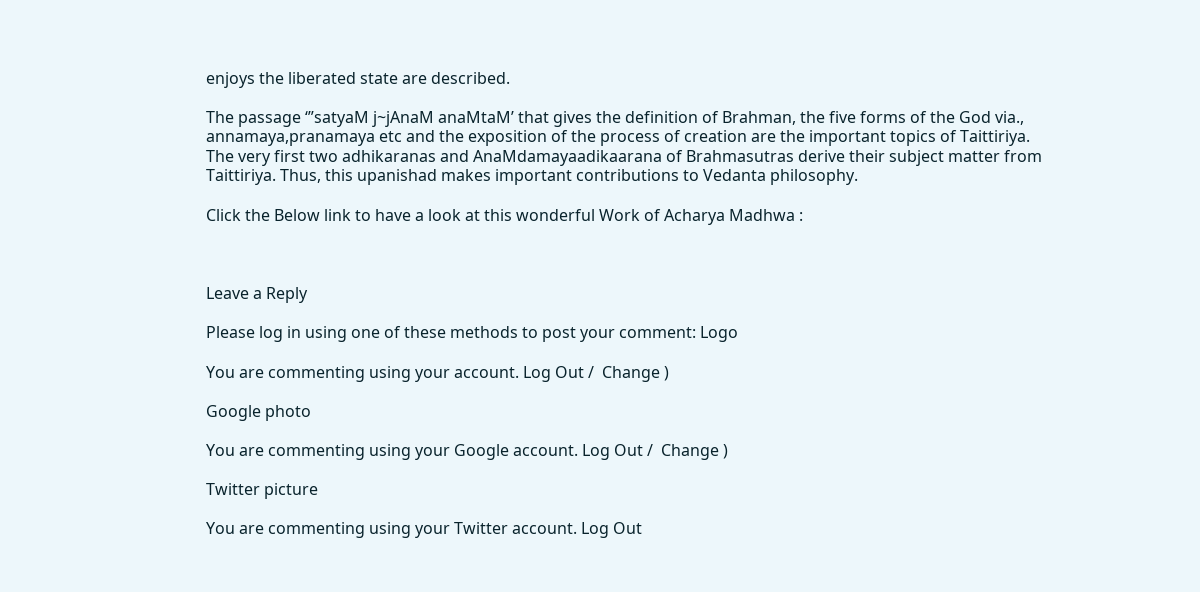enjoys the liberated state are described.

The passage ‘”satyaM j~jAnaM anaMtaM’ that gives the definition of Brahman, the five forms of the God via., annamaya,pranamaya etc and the exposition of the process of creation are the important topics of Taittiriya. The very first two adhikaranas and AnaMdamayaadikaarana of Brahmasutras derive their subject matter from Taittiriya. Thus, this upanishad makes important contributions to Vedanta philosophy.

Click the Below link to have a look at this wonderful Work of Acharya Madhwa :



Leave a Reply

Please log in using one of these methods to post your comment: Logo

You are commenting using your account. Log Out /  Change )

Google photo

You are commenting using your Google account. Log Out /  Change )

Twitter picture

You are commenting using your Twitter account. Log Out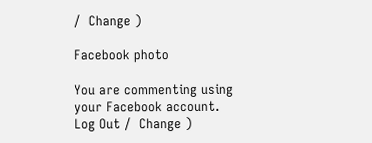/  Change )

Facebook photo

You are commenting using your Facebook account. Log Out /  Change )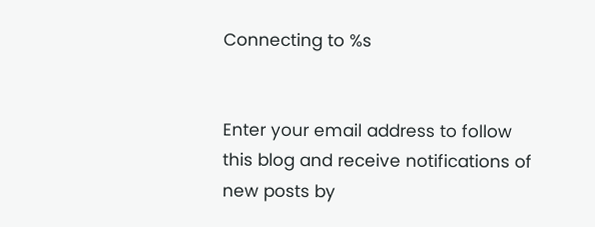Connecting to %s


Enter your email address to follow this blog and receive notifications of new posts by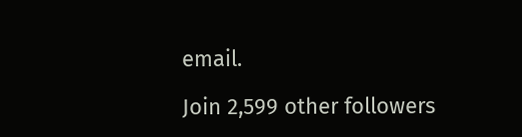email.

Join 2,599 other followers